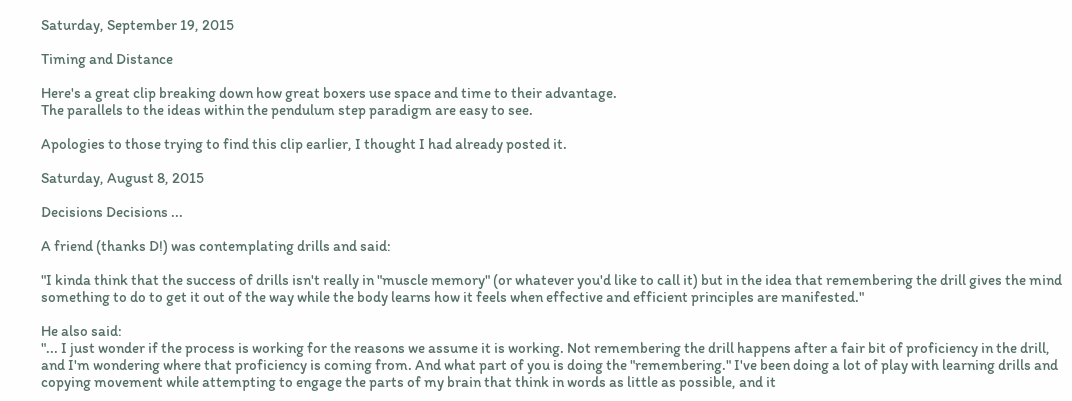Saturday, September 19, 2015

Timing and Distance

Here's a great clip breaking down how great boxers use space and time to their advantage.
The parallels to the ideas within the pendulum step paradigm are easy to see.

Apologies to those trying to find this clip earlier, I thought I had already posted it.

Saturday, August 8, 2015

Decisions Decisions ...

A friend (thanks D!) was contemplating drills and said:

"I kinda think that the success of drills isn't really in "muscle memory" (or whatever you'd like to call it) but in the idea that remembering the drill gives the mind something to do to get it out of the way while the body learns how it feels when effective and efficient principles are manifested."

He also said:
"... I just wonder if the process is working for the reasons we assume it is working. Not remembering the drill happens after a fair bit of proficiency in the drill, and I'm wondering where that proficiency is coming from. And what part of you is doing the "remembering." I've been doing a lot of play with learning drills and copying movement while attempting to engage the parts of my brain that think in words as little as possible, and it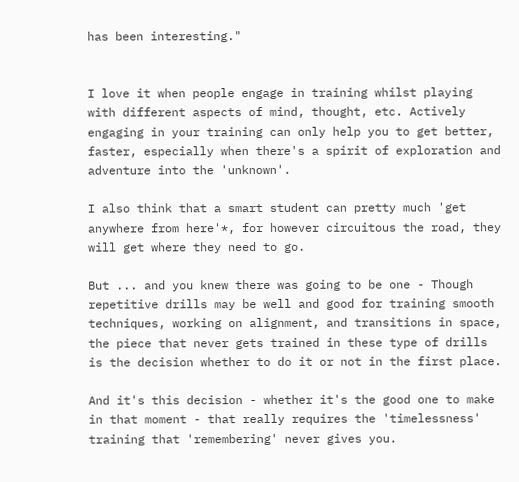has been interesting."


I love it when people engage in training whilst playing with different aspects of mind, thought, etc. Actively engaging in your training can only help you to get better, faster, especially when there's a spirit of exploration and adventure into the 'unknown'.

I also think that a smart student can pretty much 'get anywhere from here'*, for however circuitous the road, they will get where they need to go.

But ... and you knew there was going to be one - Though repetitive drills may be well and good for training smooth techniques, working on alignment, and transitions in space, the piece that never gets trained in these type of drills is the decision whether to do it or not in the first place.

And it's this decision - whether it's the good one to make in that moment - that really requires the 'timelessness' training that 'remembering' never gives you.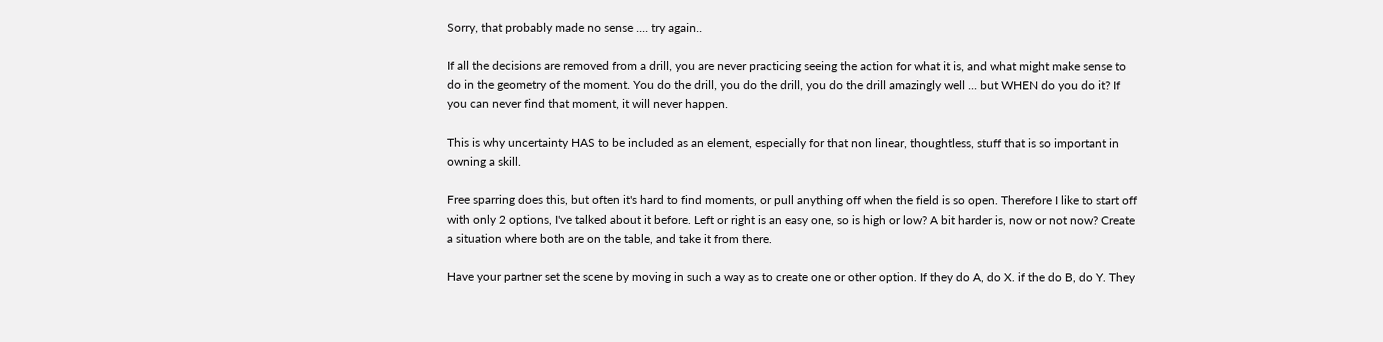Sorry, that probably made no sense .... try again..

If all the decisions are removed from a drill, you are never practicing seeing the action for what it is, and what might make sense to do in the geometry of the moment. You do the drill, you do the drill, you do the drill amazingly well ... but WHEN do you do it? If you can never find that moment, it will never happen.

This is why uncertainty HAS to be included as an element, especially for that non linear, thoughtless, stuff that is so important in owning a skill.

Free sparring does this, but often it's hard to find moments, or pull anything off when the field is so open. Therefore I like to start off with only 2 options, I've talked about it before. Left or right is an easy one, so is high or low? A bit harder is, now or not now? Create a situation where both are on the table, and take it from there.

Have your partner set the scene by moving in such a way as to create one or other option. If they do A, do X. if the do B, do Y. They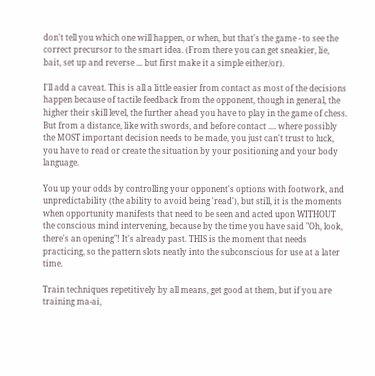don't tell you which one will happen, or when, but that's the game - to see the correct precursor to the smart idea. (From there you can get sneakier, lie, bait, set up and reverse ... but first make it a simple either/or).

I'll add a caveat. This is all a little easier from contact as most of the decisions happen because of tactile feedback from the opponent, though in general, the higher their skill level, the further ahead you have to play in the game of chess. But from a distance, like with swords, and before contact .... where possibly the MOST important decision needs to be made, you just can't trust to luck, you have to read or create the situation by your positioning and your body language.

You up your odds by controlling your opponent's options with footwork, and unpredictability (the ability to avoid being 'read'), but still, it is the moments when opportunity manifests that need to be seen and acted upon WITHOUT the conscious mind intervening, because by the time you have said "Oh, look, there's an opening"! It's already past. THIS is the moment that needs practicing, so the pattern slots neatly into the subconscious for use at a later time.

Train techniques repetitively by all means, get good at them, but if you are training ma-ai,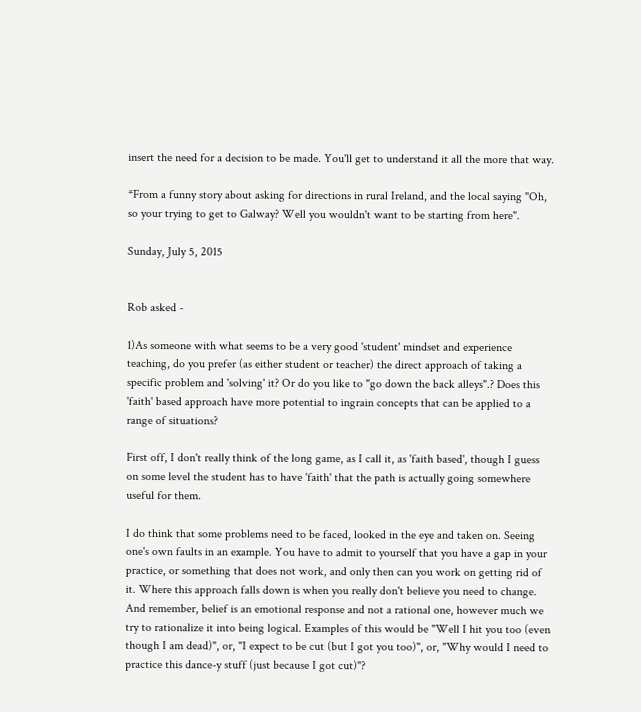insert the need for a decision to be made. You'll get to understand it all the more that way.

*From a funny story about asking for directions in rural Ireland, and the local saying "Oh, so your trying to get to Galway? Well you wouldn't want to be starting from here".

Sunday, July 5, 2015


Rob asked -

1)As someone with what seems to be a very good 'student' mindset and experience teaching, do you prefer (as either student or teacher) the direct approach of taking a specific problem and 'solving' it? Or do you like to "go down the back alleys".? Does this 'faith' based approach have more potential to ingrain concepts that can be applied to a range of situations?

First off, I don't really think of the long game, as I call it, as 'faith based', though I guess on some level the student has to have 'faith' that the path is actually going somewhere useful for them.

I do think that some problems need to be faced, looked in the eye and taken on. Seeing one's own faults in an example. You have to admit to yourself that you have a gap in your practice, or something that does not work, and only then can you work on getting rid of it. Where this approach falls down is when you really don't believe you need to change. And remember, belief is an emotional response and not a rational one, however much we try to rationalize it into being logical. Examples of this would be "Well I hit you too (even though I am dead)", or, "I expect to be cut (but I got you too)", or, "Why would I need to practice this dance-y stuff (just because I got cut)"?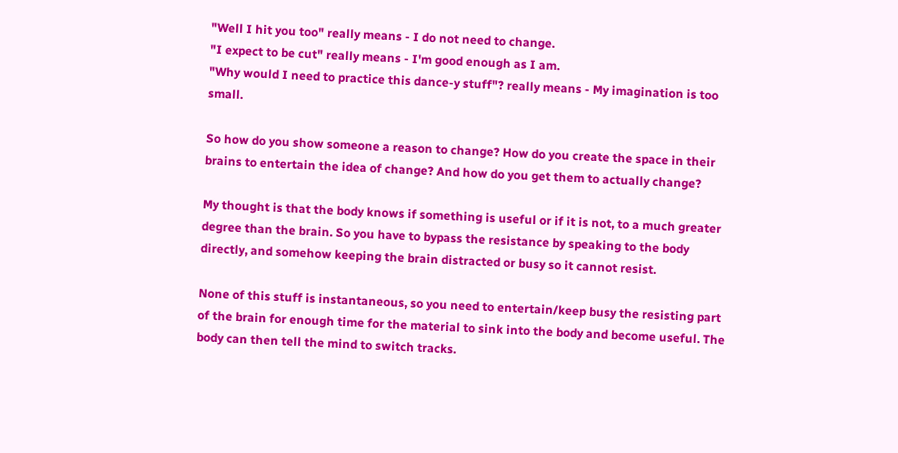"Well I hit you too" really means - I do not need to change.
"I expect to be cut" really means - I'm good enough as I am.
"Why would I need to practice this dance-y stuff"? really means - My imagination is too small.

So how do you show someone a reason to change? How do you create the space in their brains to entertain the idea of change? And how do you get them to actually change?

My thought is that the body knows if something is useful or if it is not, to a much greater degree than the brain. So you have to bypass the resistance by speaking to the body directly, and somehow keeping the brain distracted or busy so it cannot resist.

None of this stuff is instantaneous, so you need to entertain/keep busy the resisting part of the brain for enough time for the material to sink into the body and become useful. The body can then tell the mind to switch tracks.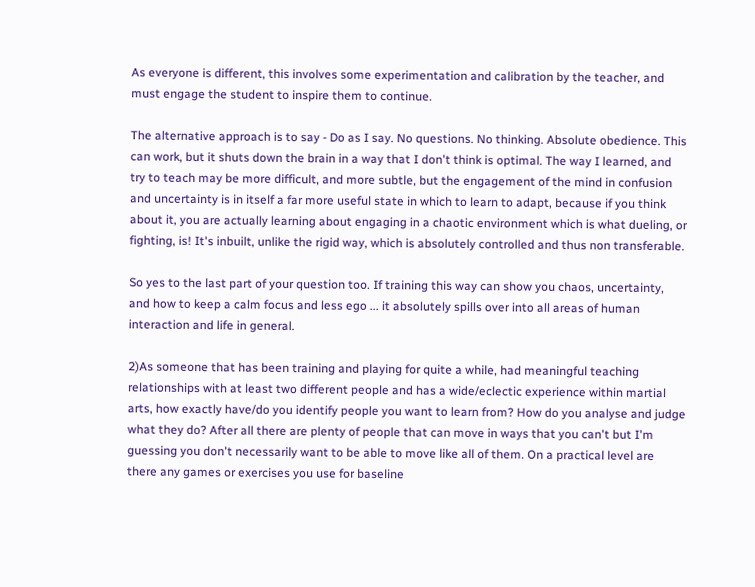As everyone is different, this involves some experimentation and calibration by the teacher, and must engage the student to inspire them to continue.

The alternative approach is to say - Do as I say. No questions. No thinking. Absolute obedience. This can work, but it shuts down the brain in a way that I don't think is optimal. The way I learned, and try to teach may be more difficult, and more subtle, but the engagement of the mind in confusion and uncertainty is in itself a far more useful state in which to learn to adapt, because if you think about it, you are actually learning about engaging in a chaotic environment which is what dueling, or fighting, is! It's inbuilt, unlike the rigid way, which is absolutely controlled and thus non transferable.

So yes to the last part of your question too. If training this way can show you chaos, uncertainty, and how to keep a calm focus and less ego ... it absolutely spills over into all areas of human interaction and life in general.

2)As someone that has been training and playing for quite a while, had meaningful teaching relationships with at least two different people and has a wide/eclectic experience within martial arts, how exactly have/do you identify people you want to learn from? How do you analyse and judge what they do? After all there are plenty of people that can move in ways that you can't but I'm guessing you don't necessarily want to be able to move like all of them. On a practical level are there any games or exercises you use for baseline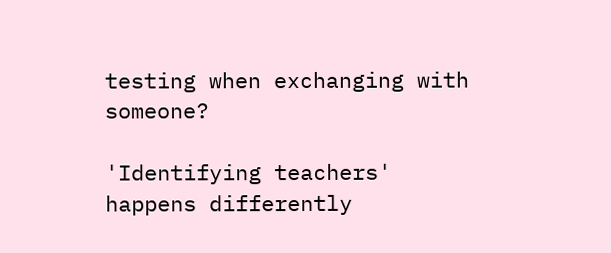testing when exchanging with someone?

'Identifying teachers' happens differently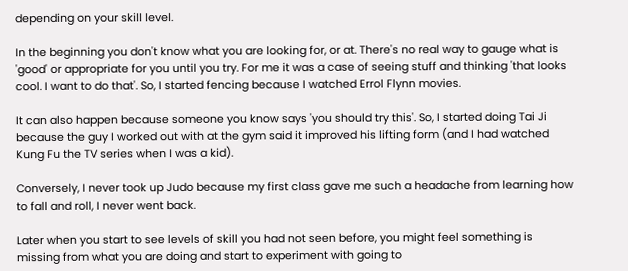depending on your skill level.

In the beginning you don't know what you are looking for, or at. There's no real way to gauge what is 'good' or appropriate for you until you try. For me it was a case of seeing stuff and thinking 'that looks cool. I want to do that'. So, I started fencing because I watched Errol Flynn movies.

It can also happen because someone you know says 'you should try this'. So, I started doing Tai Ji because the guy I worked out with at the gym said it improved his lifting form (and I had watched Kung Fu the TV series when I was a kid).

Conversely, I never took up Judo because my first class gave me such a headache from learning how to fall and roll, I never went back.

Later when you start to see levels of skill you had not seen before, you might feel something is missing from what you are doing and start to experiment with going to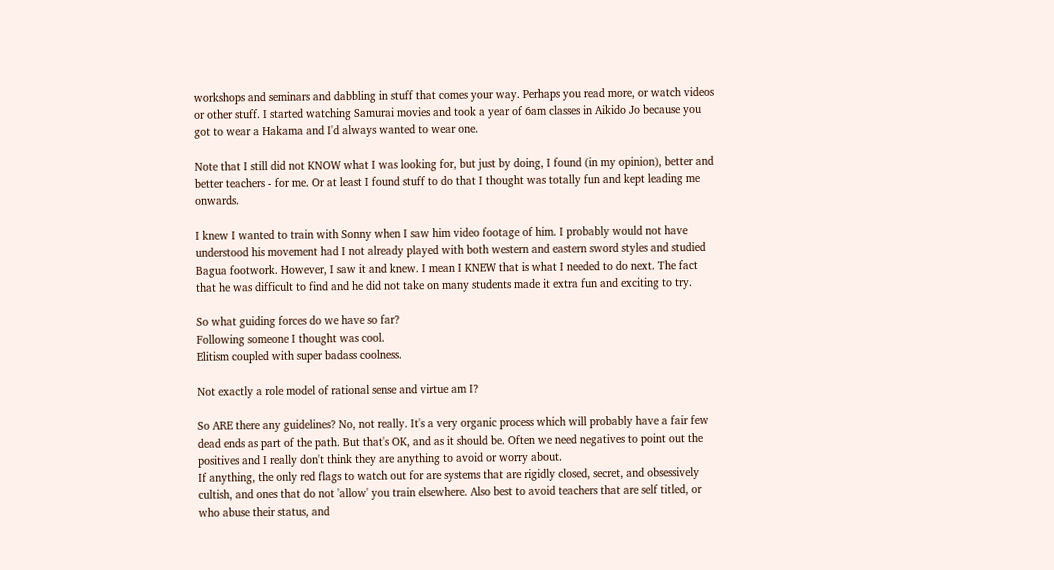workshops and seminars and dabbling in stuff that comes your way. Perhaps you read more, or watch videos or other stuff. I started watching Samurai movies and took a year of 6am classes in Aikido Jo because you got to wear a Hakama and I'd always wanted to wear one.

Note that I still did not KNOW what I was looking for, but just by doing, I found (in my opinion), better and better teachers - for me. Or at least I found stuff to do that I thought was totally fun and kept leading me onwards.

I knew I wanted to train with Sonny when I saw him video footage of him. I probably would not have understood his movement had I not already played with both western and eastern sword styles and studied Bagua footwork. However, I saw it and knew. I mean I KNEW that is what I needed to do next. The fact that he was difficult to find and he did not take on many students made it extra fun and exciting to try.

So what guiding forces do we have so far?
Following someone I thought was cool.
Elitism coupled with super badass coolness.

Not exactly a role model of rational sense and virtue am I?

So ARE there any guidelines? No, not really. It's a very organic process which will probably have a fair few dead ends as part of the path. But that's OK, and as it should be. Often we need negatives to point out the positives and I really don't think they are anything to avoid or worry about.
If anything, the only red flags to watch out for are systems that are rigidly closed, secret, and obsessively cultish, and ones that do not 'allow' you train elsewhere. Also best to avoid teachers that are self titled, or who abuse their status, and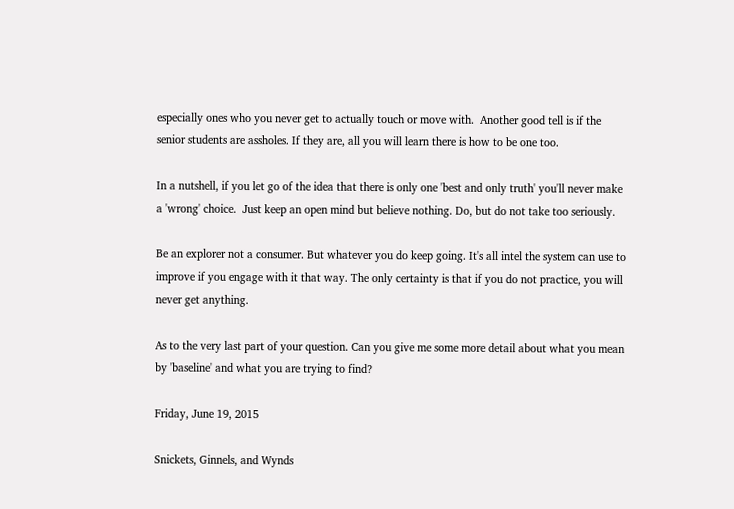especially ones who you never get to actually touch or move with.  Another good tell is if the senior students are assholes. If they are, all you will learn there is how to be one too.

In a nutshell, if you let go of the idea that there is only one 'best and only truth' you'll never make a 'wrong' choice.  Just keep an open mind but believe nothing. Do, but do not take too seriously.

Be an explorer not a consumer. But whatever you do keep going. It's all intel the system can use to improve if you engage with it that way. The only certainty is that if you do not practice, you will never get anything.

As to the very last part of your question. Can you give me some more detail about what you mean by 'baseline' and what you are trying to find?

Friday, June 19, 2015

Snickets, Ginnels, and Wynds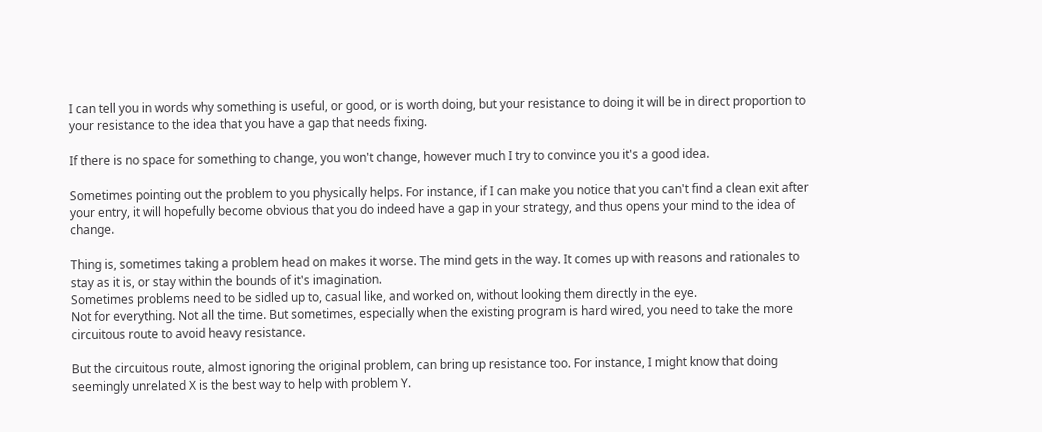I can tell you in words why something is useful, or good, or is worth doing, but your resistance to doing it will be in direct proportion to your resistance to the idea that you have a gap that needs fixing.

If there is no space for something to change, you won't change, however much I try to convince you it's a good idea.

Sometimes pointing out the problem to you physically helps. For instance, if I can make you notice that you can't find a clean exit after your entry, it will hopefully become obvious that you do indeed have a gap in your strategy, and thus opens your mind to the idea of change.

Thing is, sometimes taking a problem head on makes it worse. The mind gets in the way. It comes up with reasons and rationales to stay as it is, or stay within the bounds of it's imagination.
Sometimes problems need to be sidled up to, casual like, and worked on, without looking them directly in the eye.
Not for everything. Not all the time. But sometimes, especially when the existing program is hard wired, you need to take the more circuitous route to avoid heavy resistance.

But the circuitous route, almost ignoring the original problem, can bring up resistance too. For instance, I might know that doing seemingly unrelated X is the best way to help with problem Y.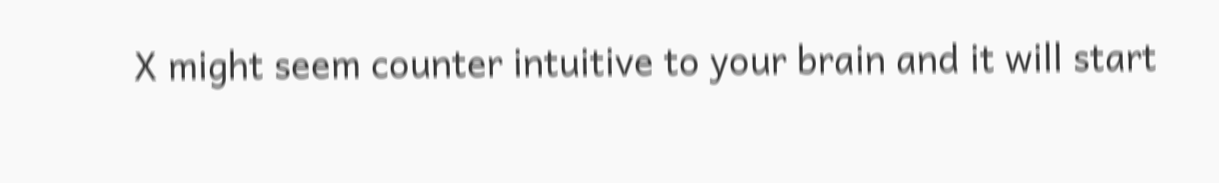X might seem counter intuitive to your brain and it will start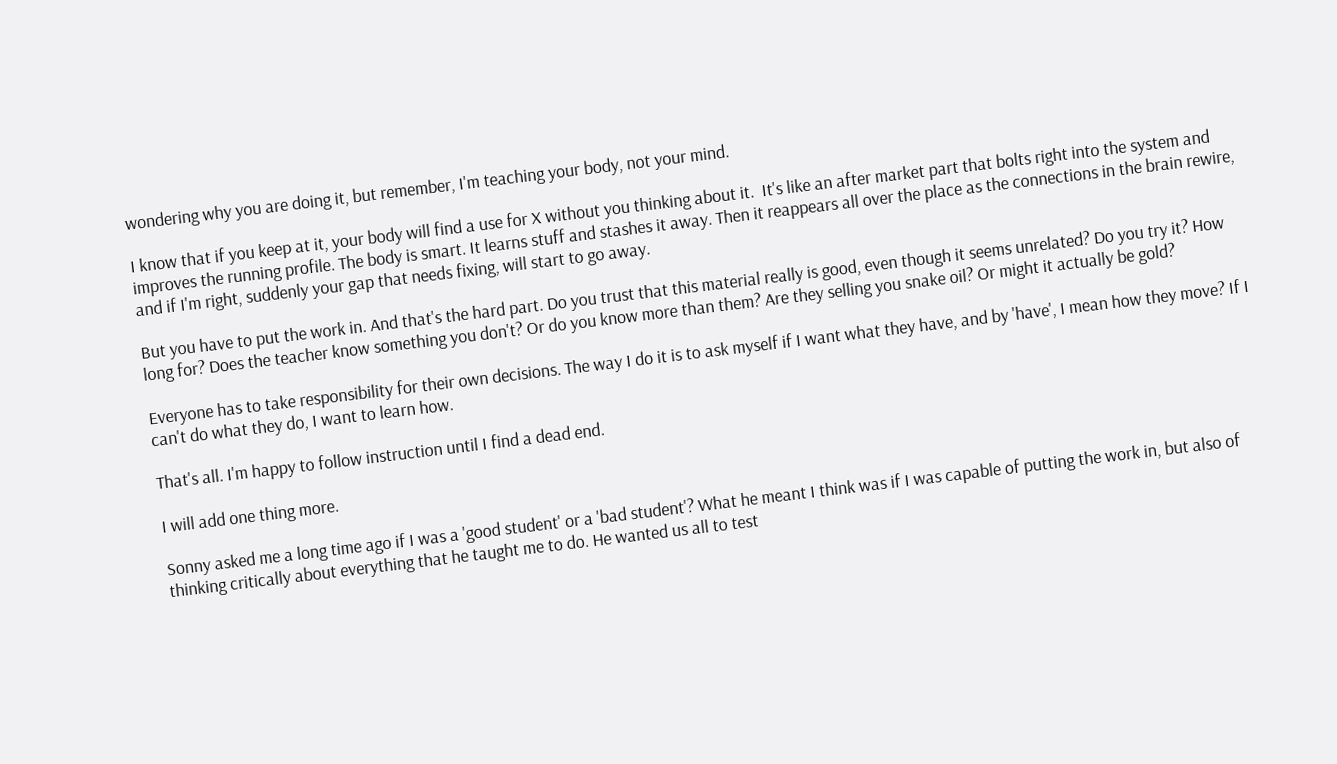wondering why you are doing it, but remember, I'm teaching your body, not your mind.

I know that if you keep at it, your body will find a use for X without you thinking about it.  It's like an after market part that bolts right into the system and improves the running profile. The body is smart. It learns stuff and stashes it away. Then it reappears all over the place as the connections in the brain rewire, and if I'm right, suddenly your gap that needs fixing, will start to go away.

But you have to put the work in. And that's the hard part. Do you trust that this material really is good, even though it seems unrelated? Do you try it? How long for? Does the teacher know something you don't? Or do you know more than them? Are they selling you snake oil? Or might it actually be gold?

Everyone has to take responsibility for their own decisions. The way I do it is to ask myself if I want what they have, and by 'have', I mean how they move? If I can't do what they do, I want to learn how.

That's all. I'm happy to follow instruction until I find a dead end.

I will add one thing more.

Sonny asked me a long time ago if I was a 'good student' or a 'bad student'? What he meant I think was if I was capable of putting the work in, but also of thinking critically about everything that he taught me to do. He wanted us all to test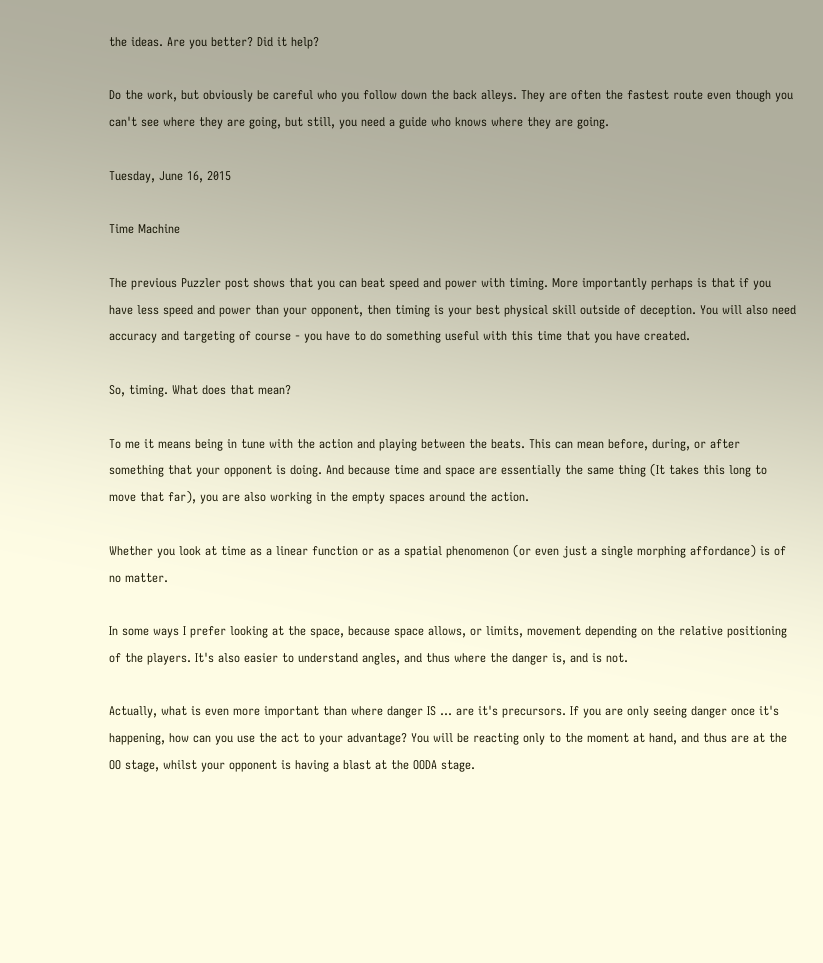the ideas. Are you better? Did it help?

Do the work, but obviously be careful who you follow down the back alleys. They are often the fastest route even though you can't see where they are going, but still, you need a guide who knows where they are going.

Tuesday, June 16, 2015

Time Machine

The previous Puzzler post shows that you can beat speed and power with timing. More importantly perhaps is that if you have less speed and power than your opponent, then timing is your best physical skill outside of deception. You will also need accuracy and targeting of course - you have to do something useful with this time that you have created.

So, timing. What does that mean?

To me it means being in tune with the action and playing between the beats. This can mean before, during, or after something that your opponent is doing. And because time and space are essentially the same thing (It takes this long to move that far), you are also working in the empty spaces around the action.

Whether you look at time as a linear function or as a spatial phenomenon (or even just a single morphing affordance) is of no matter.

In some ways I prefer looking at the space, because space allows, or limits, movement depending on the relative positioning of the players. It's also easier to understand angles, and thus where the danger is, and is not.

Actually, what is even more important than where danger IS ... are it's precursors. If you are only seeing danger once it's happening, how can you use the act to your advantage? You will be reacting only to the moment at hand, and thus are at the OO stage, whilst your opponent is having a blast at the OODA stage.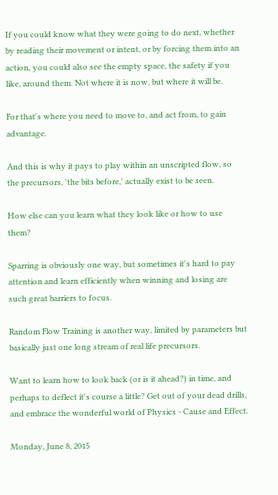If you could know what they were going to do next, whether by reading their movement or intent, or by forcing them into an action, you could also see the empty space, the safety if you like, around them. Not where it is now, but where it will be.

For that's where you need to move to, and act from, to gain advantage.

And this is why it pays to play within an unscripted flow, so the precursors, 'the bits before,' actually exist to be seen.

How else can you learn what they look like or how to use them?

Sparring is obviously one way, but sometimes it's hard to pay attention and learn efficiently when winning and losing are such great barriers to focus.

Random Flow Training is another way, limited by parameters but basically just one long stream of real life precursors.

Want to learn how to look back (or is it ahead?) in time, and perhaps to deflect it's course a little? Get out of your dead drills, and embrace the wonderful world of Physics - Cause and Effect.

Monday, June 8, 2015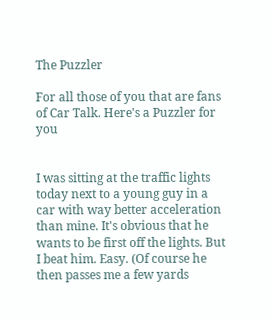The Puzzler

For all those of you that are fans of Car Talk. Here's a Puzzler for you


I was sitting at the traffic lights today next to a young guy in a car with way better acceleration than mine. It's obvious that he wants to be first off the lights. But I beat him. Easy. (Of course he then passes me a few yards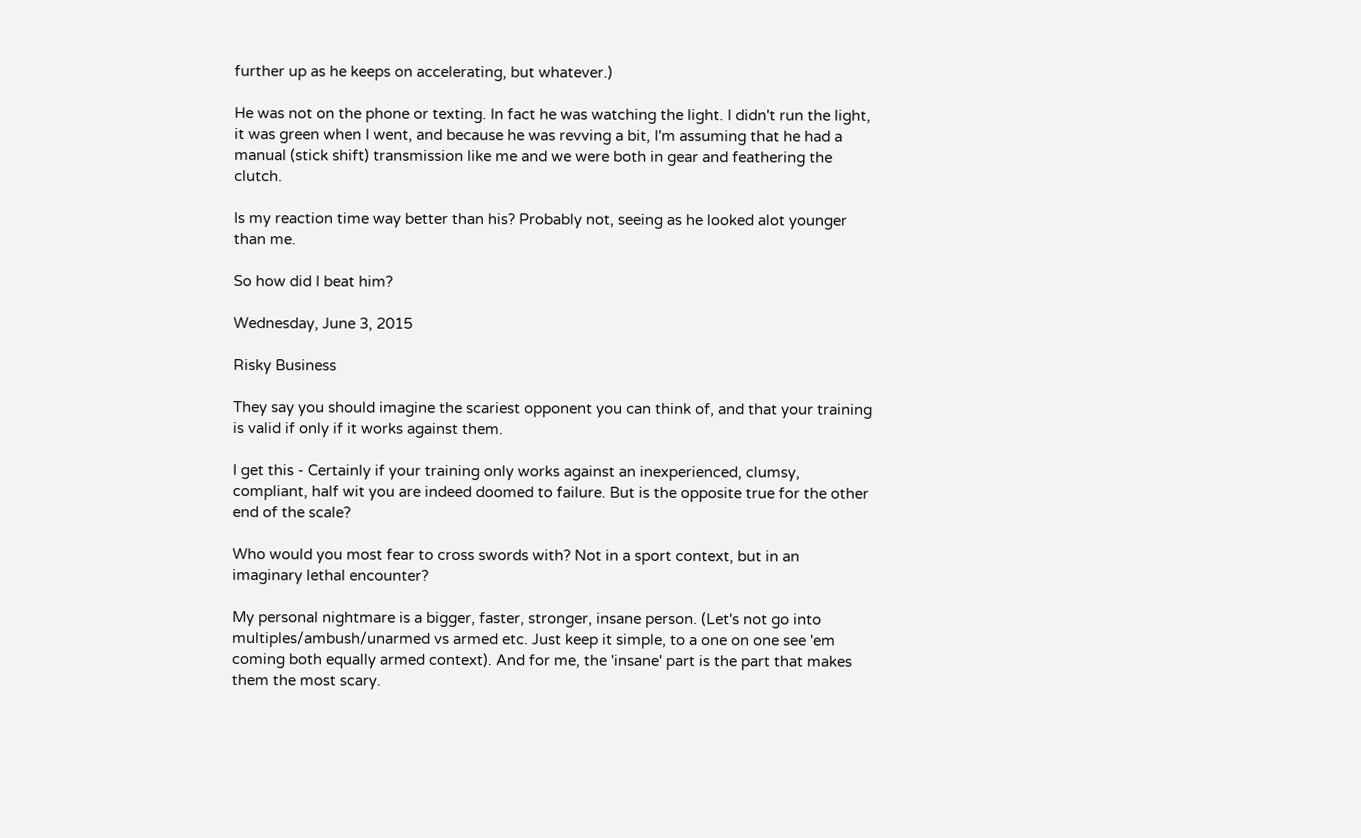further up as he keeps on accelerating, but whatever.)

He was not on the phone or texting. In fact he was watching the light. I didn't run the light, it was green when I went, and because he was revving a bit, I'm assuming that he had a manual (stick shift) transmission like me and we were both in gear and feathering the clutch.

Is my reaction time way better than his? Probably not, seeing as he looked alot younger than me.

So how did I beat him?

Wednesday, June 3, 2015

Risky Business

They say you should imagine the scariest opponent you can think of, and that your training is valid if only if it works against them.

I get this - Certainly if your training only works against an inexperienced, clumsy, compliant, half wit you are indeed doomed to failure. But is the opposite true for the other end of the scale?

Who would you most fear to cross swords with? Not in a sport context, but in an imaginary lethal encounter?

My personal nightmare is a bigger, faster, stronger, insane person. (Let's not go into multiples/ambush/unarmed vs armed etc. Just keep it simple, to a one on one see 'em coming both equally armed context). And for me, the 'insane' part is the part that makes them the most scary.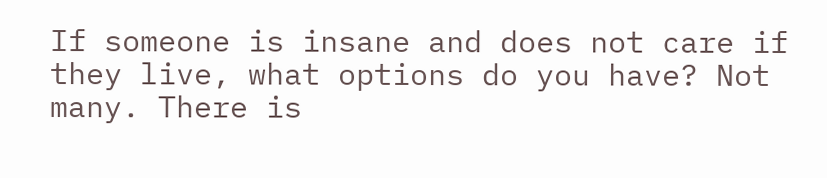If someone is insane and does not care if they live, what options do you have? Not many. There is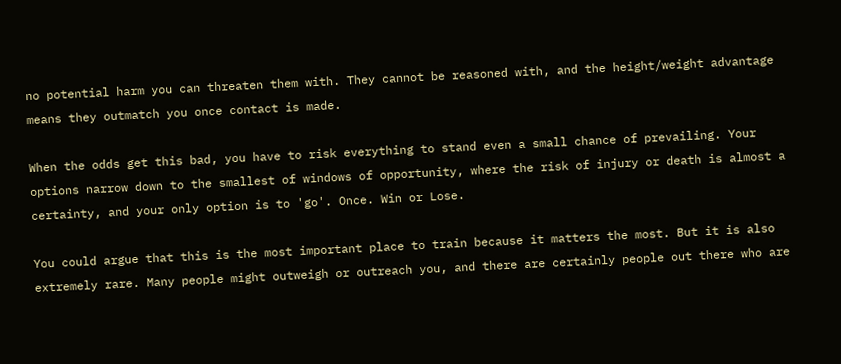no potential harm you can threaten them with. They cannot be reasoned with, and the height/weight advantage means they outmatch you once contact is made.

When the odds get this bad, you have to risk everything to stand even a small chance of prevailing. Your options narrow down to the smallest of windows of opportunity, where the risk of injury or death is almost a certainty, and your only option is to 'go'. Once. Win or Lose.

You could argue that this is the most important place to train because it matters the most. But it is also extremely rare. Many people might outweigh or outreach you, and there are certainly people out there who are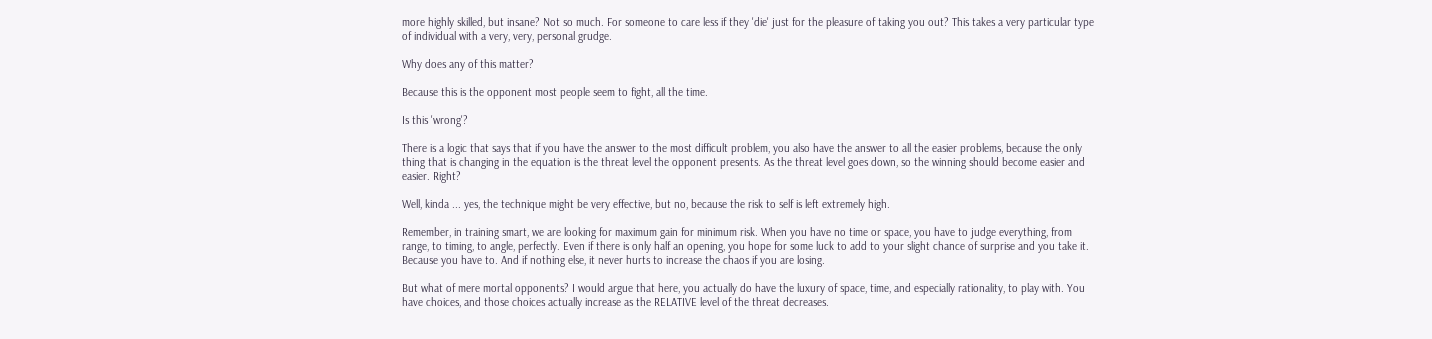more highly skilled, but insane? Not so much. For someone to care less if they 'die' just for the pleasure of taking you out? This takes a very particular type of individual with a very, very, personal grudge.

Why does any of this matter?

Because this is the opponent most people seem to fight, all the time.

Is this 'wrong'?

There is a logic that says that if you have the answer to the most difficult problem, you also have the answer to all the easier problems, because the only thing that is changing in the equation is the threat level the opponent presents. As the threat level goes down, so the winning should become easier and easier. Right?

Well, kinda ... yes, the technique might be very effective, but no, because the risk to self is left extremely high.

Remember, in training smart, we are looking for maximum gain for minimum risk. When you have no time or space, you have to judge everything, from range, to timing, to angle, perfectly. Even if there is only half an opening, you hope for some luck to add to your slight chance of surprise and you take it. Because you have to. And if nothing else, it never hurts to increase the chaos if you are losing.

But what of mere mortal opponents? I would argue that here, you actually do have the luxury of space, time, and especially rationality, to play with. You have choices, and those choices actually increase as the RELATIVE level of the threat decreases.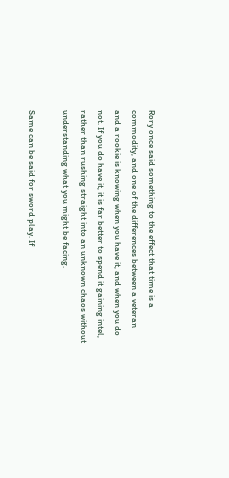Rory once said something to the effect that time is a commodity, and one of the differences between a veteran and a rookie is knowing when you have it, and when you do not. If you do have it, it is far better to spend it gaining intel, rather than rushing straight into an unknown chaos without understanding what you might be facing.

Same can be said for sword play. If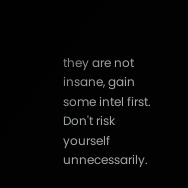they are not insane, gain some intel first. Don't risk yourself unnecessarily.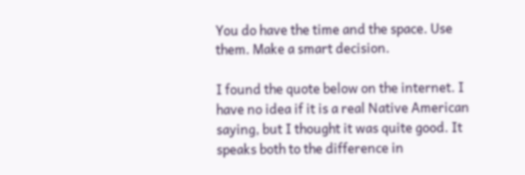You do have the time and the space. Use them. Make a smart decision.

I found the quote below on the internet. I have no idea if it is a real Native American saying, but I thought it was quite good. It speaks both to the difference in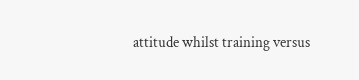attitude whilst training versus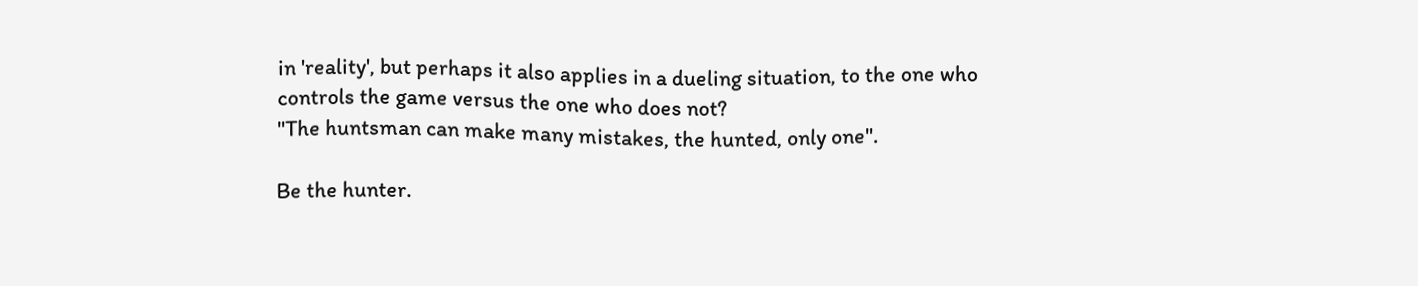in 'reality', but perhaps it also applies in a dueling situation, to the one who controls the game versus the one who does not?
"The huntsman can make many mistakes, the hunted, only one".

Be the hunter.